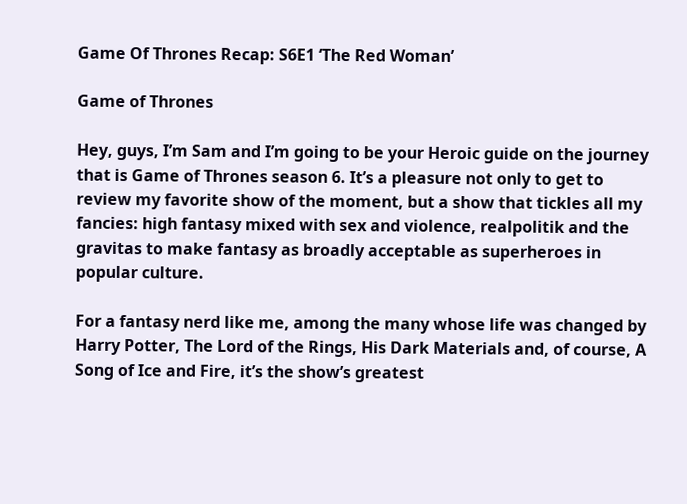Game Of Thrones Recap: S6E1 ‘The Red Woman’

Game of Thrones

Hey, guys, I’m Sam and I’m going to be your Heroic guide on the journey that is Game of Thrones season 6. It’s a pleasure not only to get to review my favorite show of the moment, but a show that tickles all my fancies: high fantasy mixed with sex and violence, realpolitik and the gravitas to make fantasy as broadly acceptable as superheroes in popular culture.

For a fantasy nerd like me, among the many whose life was changed by Harry Potter, The Lord of the Rings, His Dark Materials and, of course, A Song of Ice and Fire, it’s the show’s greatest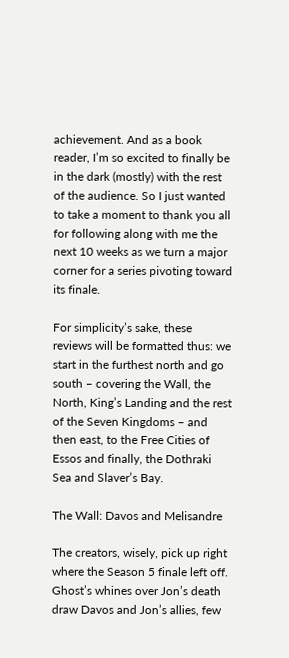achievement. And as a book reader, I’m so excited to finally be in the dark (mostly) with the rest of the audience. So I just wanted to take a moment to thank you all for following along with me the next 10 weeks as we turn a major corner for a series pivoting toward its finale.

For simplicity’s sake, these reviews will be formatted thus: we start in the furthest north and go south – covering the Wall, the North, King’s Landing and the rest of the Seven Kingdoms – and then east, to the Free Cities of Essos and finally, the Dothraki Sea and Slaver’s Bay.

The Wall: Davos and Melisandre

The creators, wisely, pick up right where the Season 5 finale left off. Ghost’s whines over Jon’s death draw Davos and Jon’s allies, few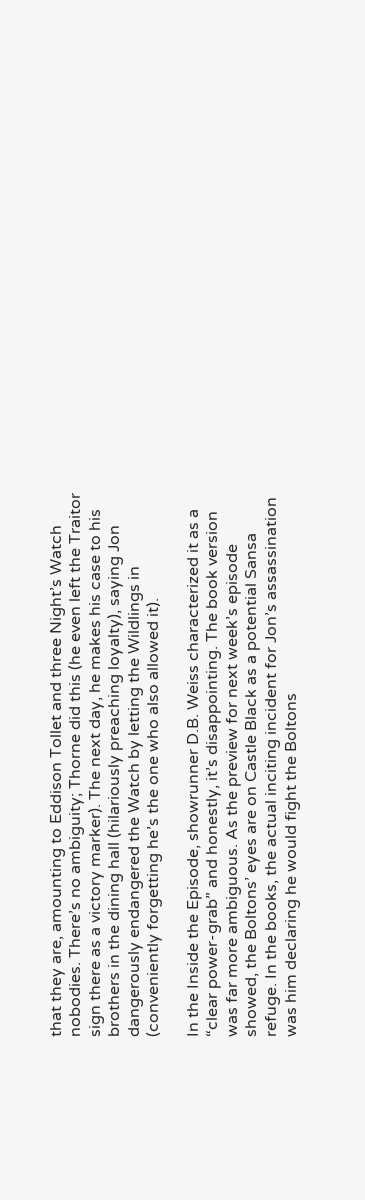that they are, amounting to Eddison Tollet and three Night’s Watch nobodies. There’s no ambiguity; Thorne did this (he even left the Traitor sign there as a victory marker). The next day, he makes his case to his brothers in the dining hall (hilariously preaching loyalty), saying Jon dangerously endangered the Watch by letting the Wildlings in (conveniently forgetting he’s the one who also allowed it).

In the Inside the Episode, showrunner D.B. Weiss characterized it as a “clear power-grab” and honestly, it’s disappointing. The book version was far more ambiguous. As the preview for next week’s episode showed, the Boltons’ eyes are on Castle Black as a potential Sansa refuge. In the books, the actual inciting incident for Jon’s assassination was him declaring he would fight the Boltons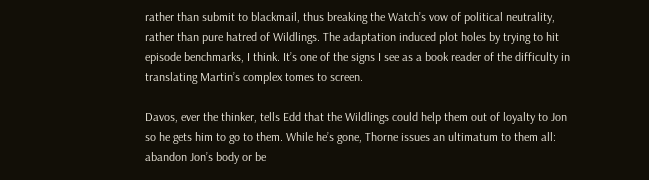rather than submit to blackmail, thus breaking the Watch’s vow of political neutrality, rather than pure hatred of Wildlings. The adaptation induced plot holes by trying to hit episode benchmarks, I think. It’s one of the signs I see as a book reader of the difficulty in translating Martin’s complex tomes to screen.

Davos, ever the thinker, tells Edd that the Wildlings could help them out of loyalty to Jon so he gets him to go to them. While he’s gone, Thorne issues an ultimatum to them all: abandon Jon’s body or be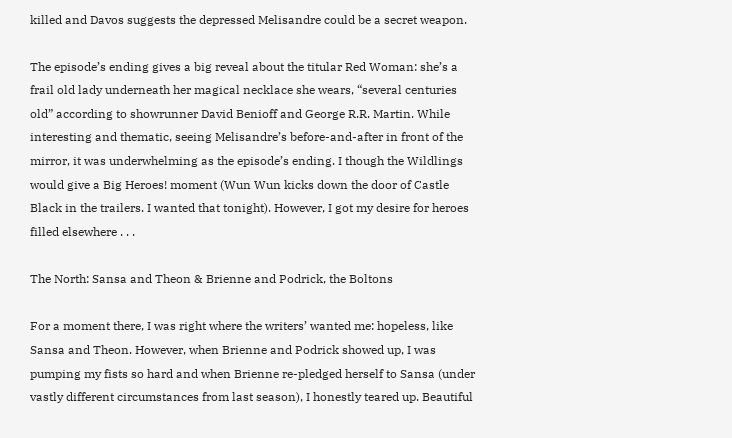killed and Davos suggests the depressed Melisandre could be a secret weapon.

The episode’s ending gives a big reveal about the titular Red Woman: she’s a frail old lady underneath her magical necklace she wears, “several centuries old” according to showrunner David Benioff and George R.R. Martin. While interesting and thematic, seeing Melisandre’s before-and-after in front of the mirror, it was underwhelming as the episode’s ending. I though the Wildlings would give a Big Heroes! moment (Wun Wun kicks down the door of Castle Black in the trailers. I wanted that tonight). However, I got my desire for heroes filled elsewhere . . .

The North: Sansa and Theon & Brienne and Podrick, the Boltons

For a moment there, I was right where the writers’ wanted me: hopeless, like Sansa and Theon. However, when Brienne and Podrick showed up, I was pumping my fists so hard and when Brienne re-pledged herself to Sansa (under vastly different circumstances from last season), I honestly teared up. Beautiful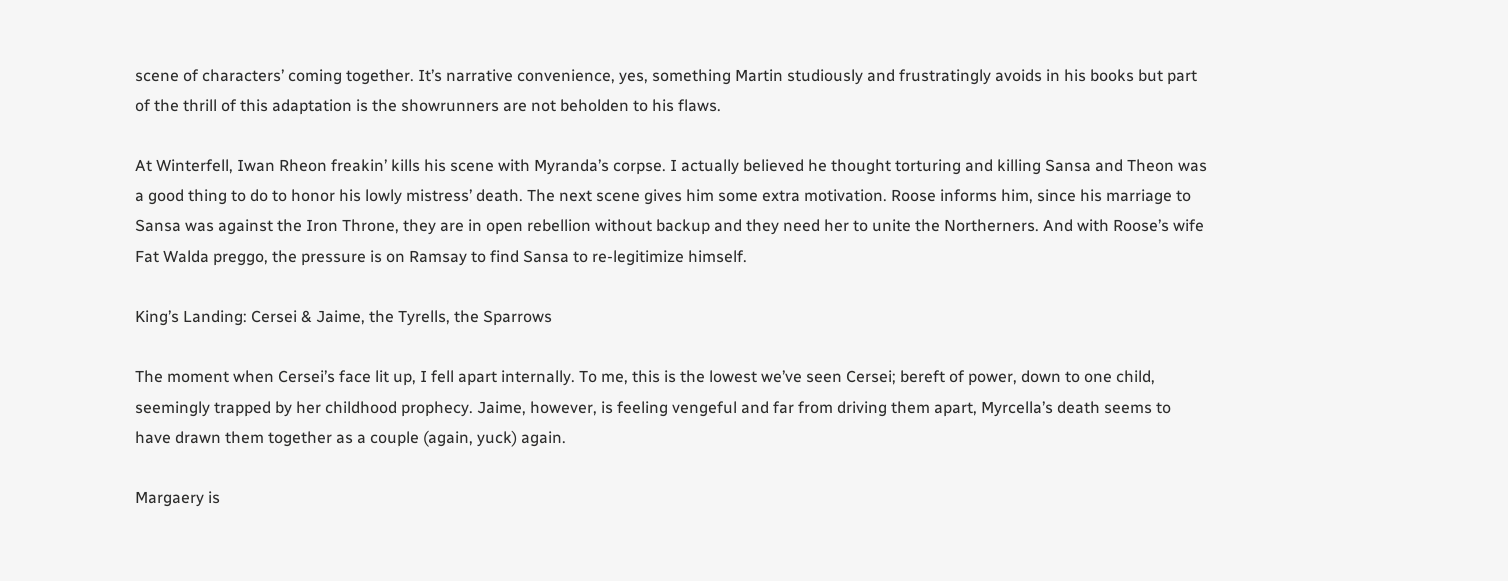scene of characters’ coming together. It’s narrative convenience, yes, something Martin studiously and frustratingly avoids in his books but part of the thrill of this adaptation is the showrunners are not beholden to his flaws.

At Winterfell, Iwan Rheon freakin’ kills his scene with Myranda’s corpse. I actually believed he thought torturing and killing Sansa and Theon was a good thing to do to honor his lowly mistress’ death. The next scene gives him some extra motivation. Roose informs him, since his marriage to Sansa was against the Iron Throne, they are in open rebellion without backup and they need her to unite the Northerners. And with Roose’s wife Fat Walda preggo, the pressure is on Ramsay to find Sansa to re-legitimize himself.

King’s Landing: Cersei & Jaime, the Tyrells, the Sparrows

The moment when Cersei’s face lit up, I fell apart internally. To me, this is the lowest we’ve seen Cersei; bereft of power, down to one child, seemingly trapped by her childhood prophecy. Jaime, however, is feeling vengeful and far from driving them apart, Myrcella’s death seems to have drawn them together as a couple (again, yuck) again.

Margaery is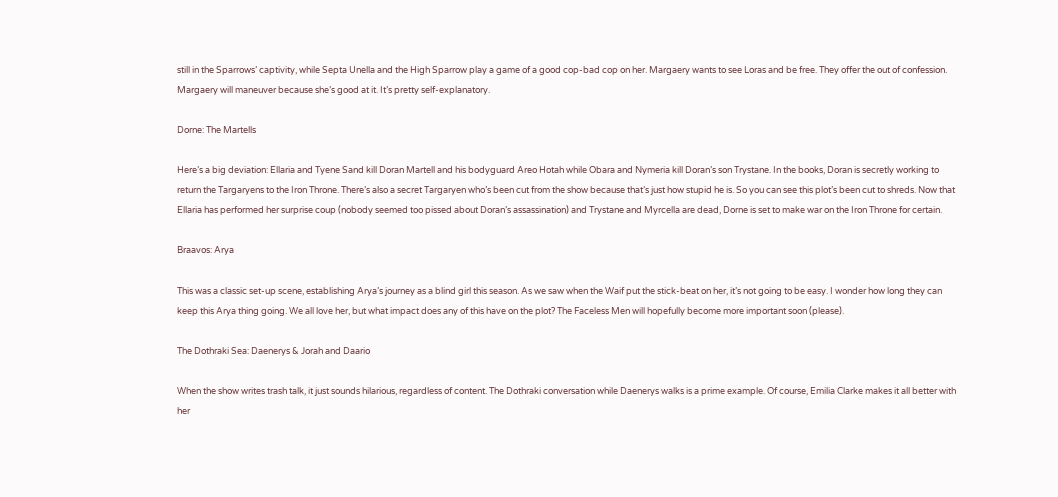still in the Sparrows’ captivity, while Septa Unella and the High Sparrow play a game of a good cop-bad cop on her. Margaery wants to see Loras and be free. They offer the out of confession. Margaery will maneuver because she’s good at it. It’s pretty self-explanatory.

Dorne: The Martells

Here’s a big deviation: Ellaria and Tyene Sand kill Doran Martell and his bodyguard Areo Hotah while Obara and Nymeria kill Doran’s son Trystane. In the books, Doran is secretly working to return the Targaryens to the Iron Throne. There’s also a secret Targaryen who’s been cut from the show because that’s just how stupid he is. So you can see this plot’s been cut to shreds. Now that Ellaria has performed her surprise coup (nobody seemed too pissed about Doran’s assassination) and Trystane and Myrcella are dead, Dorne is set to make war on the Iron Throne for certain.

Braavos: Arya

This was a classic set-up scene, establishing Arya’s journey as a blind girl this season. As we saw when the Waif put the stick-beat on her, it’s not going to be easy. I wonder how long they can keep this Arya thing going. We all love her, but what impact does any of this have on the plot? The Faceless Men will hopefully become more important soon (please).

The Dothraki Sea: Daenerys & Jorah and Daario

When the show writes trash talk, it just sounds hilarious, regardless of content. The Dothraki conversation while Daenerys walks is a prime example. Of course, Emilia Clarke makes it all better with her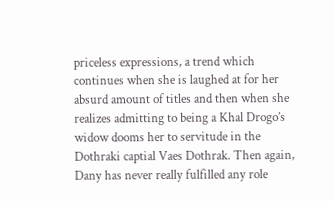priceless expressions, a trend which continues when she is laughed at for her absurd amount of titles and then when she realizes admitting to being a Khal Drogo’s widow dooms her to servitude in the Dothraki captial Vaes Dothrak. Then again, Dany has never really fulfilled any role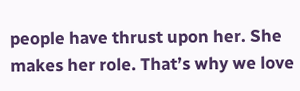people have thrust upon her. She makes her role. That’s why we love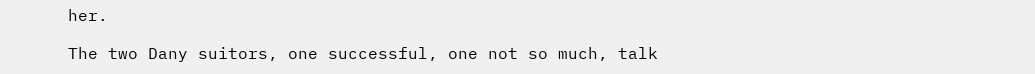her.

The two Dany suitors, one successful, one not so much, talk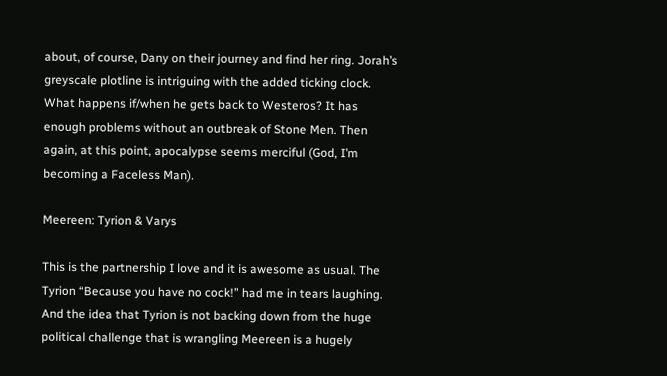about, of course, Dany on their journey and find her ring. Jorah’s greyscale plotline is intriguing with the added ticking clock. What happens if/when he gets back to Westeros? It has enough problems without an outbreak of Stone Men. Then again, at this point, apocalypse seems merciful (God, I’m becoming a Faceless Man).

Meereen: Tyrion & Varys

This is the partnership I love and it is awesome as usual. The Tyrion “Because you have no cock!” had me in tears laughing. And the idea that Tyrion is not backing down from the huge political challenge that is wrangling Meereen is a hugely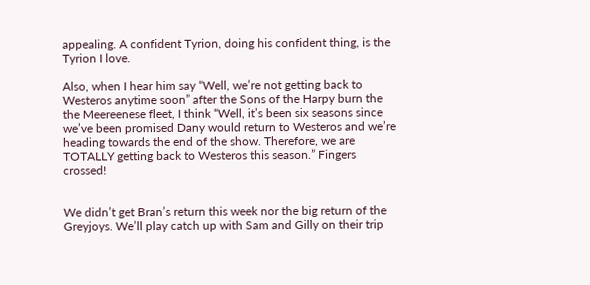appealing. A confident Tyrion, doing his confident thing, is the Tyrion I love.

Also, when I hear him say “Well, we’re not getting back to Westeros anytime soon” after the Sons of the Harpy burn the the Meereenese fleet, I think “Well, it’s been six seasons since we’ve been promised Dany would return to Westeros and we’re heading towards the end of the show. Therefore, we are TOTALLY getting back to Westeros this season.” Fingers crossed!


We didn’t get Bran’s return this week nor the big return of the Greyjoys. We’ll play catch up with Sam and Gilly on their trip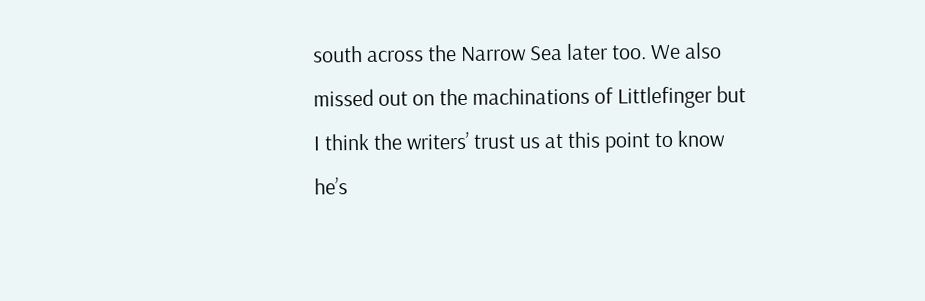south across the Narrow Sea later too. We also missed out on the machinations of Littlefinger but I think the writers’ trust us at this point to know he’s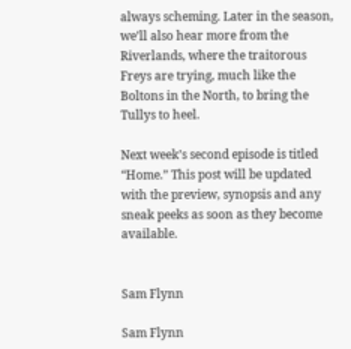always scheming. Later in the season, we’ll also hear more from the Riverlands, where the traitorous Freys are trying, much like the Boltons in the North, to bring the Tullys to heel.

Next week’s second episode is titled “Home.” This post will be updated with the preview, synopsis and any sneak peeks as soon as they become available.


Sam Flynn

Sam Flynn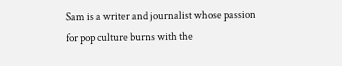Sam is a writer and journalist whose passion for pop culture burns with the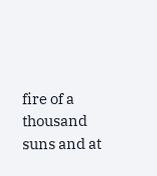fire of a thousand suns and at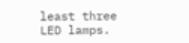least three LED lamps.